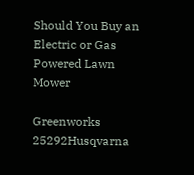Should You Buy an Electric or Gas Powered Lawn Mower

Greenworks 25292Husqvarna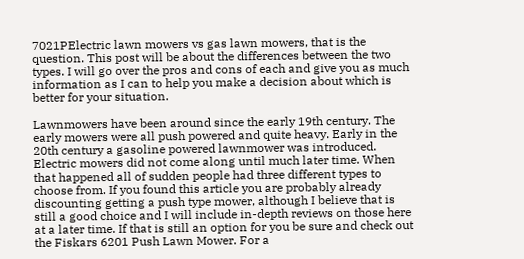7021PElectric lawn mowers vs gas lawn mowers, that is the question. This post will be about the differences between the two types. I will go over the pros and cons of each and give you as much information as I can to help you make a decision about which is better for your situation.

Lawnmowers have been around since the early 19th century. The early mowers were all push powered and quite heavy. Early in the 20th century a gasoline powered lawnmower was introduced. Electric mowers did not come along until much later time. When that happened all of sudden people had three different types to choose from. If you found this article you are probably already discounting getting a push type mower, although I believe that is still a good choice and I will include in-depth reviews on those here at a later time. If that is still an option for you be sure and check out the Fiskars 6201 Push Lawn Mower. For a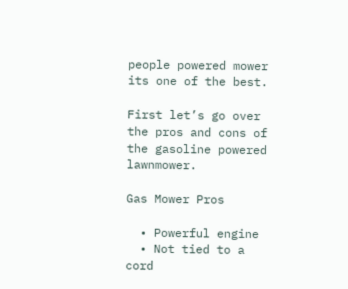people powered mower its one of the best.

First let’s go over the pros and cons of the gasoline powered lawnmower.

Gas Mower Pros

  • Powerful engine
  • Not tied to a cord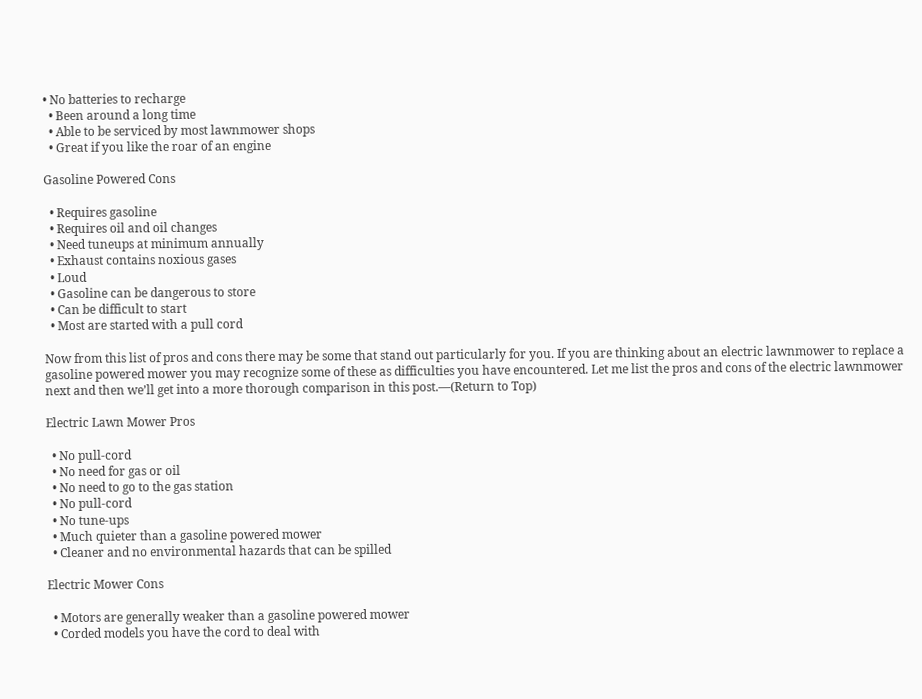• No batteries to recharge
  • Been around a long time
  • Able to be serviced by most lawnmower shops
  • Great if you like the roar of an engine

Gasoline Powered Cons

  • Requires gasoline
  • Requires oil and oil changes
  • Need tuneups at minimum annually
  • Exhaust contains noxious gases
  • Loud
  • Gasoline can be dangerous to store
  • Can be difficult to start
  • Most are started with a pull cord

Now from this list of pros and cons there may be some that stand out particularly for you. If you are thinking about an electric lawnmower to replace a gasoline powered mower you may recognize some of these as difficulties you have encountered. Let me list the pros and cons of the electric lawnmower next and then we’ll get into a more thorough comparison in this post.—(Return to Top)

Electric Lawn Mower Pros

  • No pull-cord
  • No need for gas or oil
  • No need to go to the gas station
  • No pull-cord
  • No tune-ups
  • Much quieter than a gasoline powered mower
  • Cleaner and no environmental hazards that can be spilled

Electric Mower Cons

  • Motors are generally weaker than a gasoline powered mower
  • Corded models you have the cord to deal with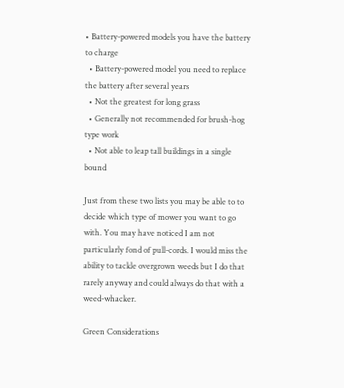• Battery-powered models you have the battery to charge
  • Battery-powered model you need to replace the battery after several years
  • Not the greatest for long grass
  • Generally not recommended for brush-hog type work
  • Not able to leap tall buildings in a single bound

Just from these two lists you may be able to to decide which type of mower you want to go with. You may have noticed I am not particularly fond of pull-cords. I would miss the ability to tackle overgrown weeds but I do that rarely anyway and could always do that with a weed-whacker.

Green Considerations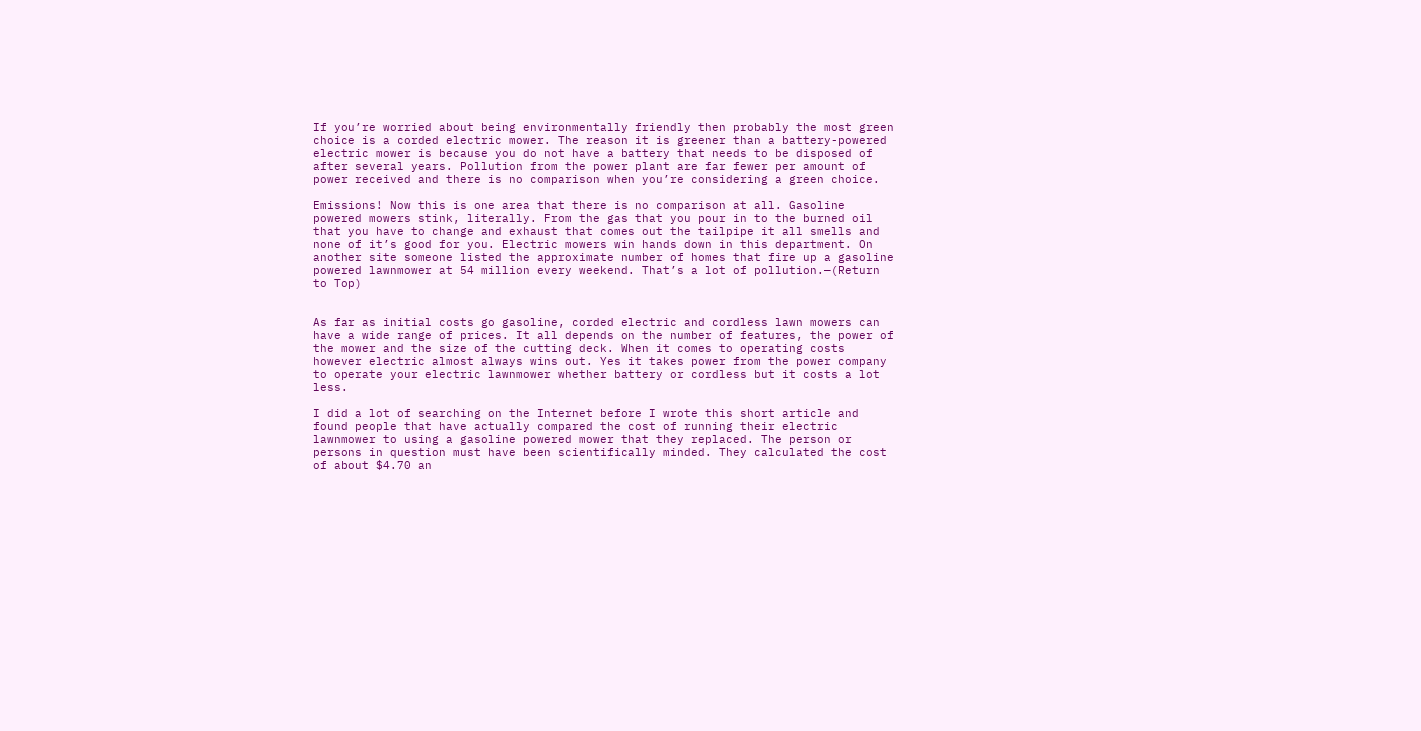If you’re worried about being environmentally friendly then probably the most green choice is a corded electric mower. The reason it is greener than a battery-powered electric mower is because you do not have a battery that needs to be disposed of after several years. Pollution from the power plant are far fewer per amount of power received and there is no comparison when you’re considering a green choice.

Emissions! Now this is one area that there is no comparison at all. Gasoline powered mowers stink, literally. From the gas that you pour in to the burned oil that you have to change and exhaust that comes out the tailpipe it all smells and none of it’s good for you. Electric mowers win hands down in this department. On another site someone listed the approximate number of homes that fire up a gasoline powered lawnmower at 54 million every weekend. That’s a lot of pollution.—(Return to Top)


As far as initial costs go gasoline, corded electric and cordless lawn mowers can have a wide range of prices. It all depends on the number of features, the power of the mower and the size of the cutting deck. When it comes to operating costs however electric almost always wins out. Yes it takes power from the power company to operate your electric lawnmower whether battery or cordless but it costs a lot less.

I did a lot of searching on the Internet before I wrote this short article and found people that have actually compared the cost of running their electric lawnmower to using a gasoline powered mower that they replaced. The person or persons in question must have been scientifically minded. They calculated the cost of about $4.70 an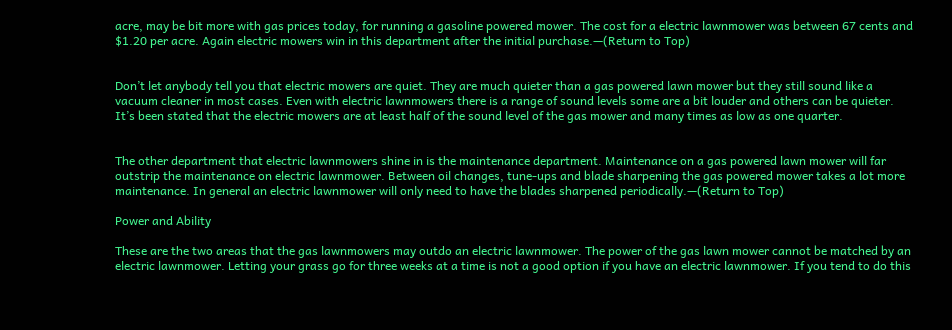acre, may be bit more with gas prices today, for running a gasoline powered mower. The cost for a electric lawnmower was between 67 cents and $1.20 per acre. Again electric mowers win in this department after the initial purchase.—(Return to Top)


Don’t let anybody tell you that electric mowers are quiet. They are much quieter than a gas powered lawn mower but they still sound like a vacuum cleaner in most cases. Even with electric lawnmowers there is a range of sound levels some are a bit louder and others can be quieter. It’s been stated that the electric mowers are at least half of the sound level of the gas mower and many times as low as one quarter.


The other department that electric lawnmowers shine in is the maintenance department. Maintenance on a gas powered lawn mower will far outstrip the maintenance on electric lawnmower. Between oil changes, tune-ups and blade sharpening the gas powered mower takes a lot more maintenance. In general an electric lawnmower will only need to have the blades sharpened periodically.—(Return to Top)

Power and Ability

These are the two areas that the gas lawnmowers may outdo an electric lawnmower. The power of the gas lawn mower cannot be matched by an electric lawnmower. Letting your grass go for three weeks at a time is not a good option if you have an electric lawnmower. If you tend to do this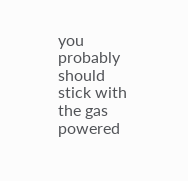you probably should stick with the gas powered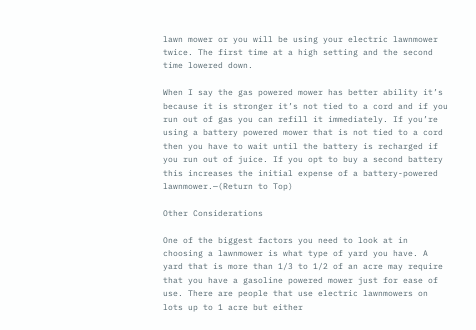lawn mower or you will be using your electric lawnmower twice. The first time at a high setting and the second time lowered down.

When I say the gas powered mower has better ability it’s because it is stronger it’s not tied to a cord and if you run out of gas you can refill it immediately. If you’re using a battery powered mower that is not tied to a cord then you have to wait until the battery is recharged if you run out of juice. If you opt to buy a second battery this increases the initial expense of a battery-powered lawnmower.—(Return to Top)

Other Considerations

One of the biggest factors you need to look at in choosing a lawnmower is what type of yard you have. A yard that is more than 1/3 to 1/2 of an acre may require that you have a gasoline powered mower just for ease of use. There are people that use electric lawnmowers on lots up to 1 acre but either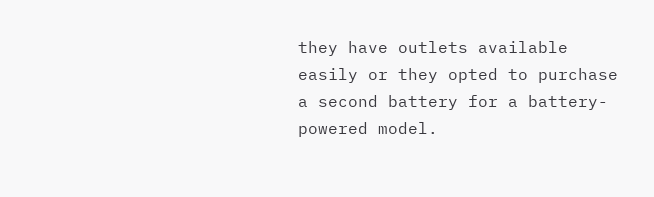they have outlets available easily or they opted to purchase a second battery for a battery-powered model.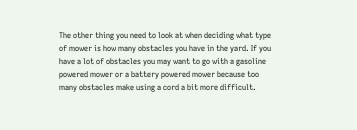The other thing you need to look at when deciding what type of mower is how many obstacles you have in the yard. If you have a lot of obstacles you may want to go with a gasoline powered mower or a battery powered mower because too many obstacles make using a cord a bit more difficult.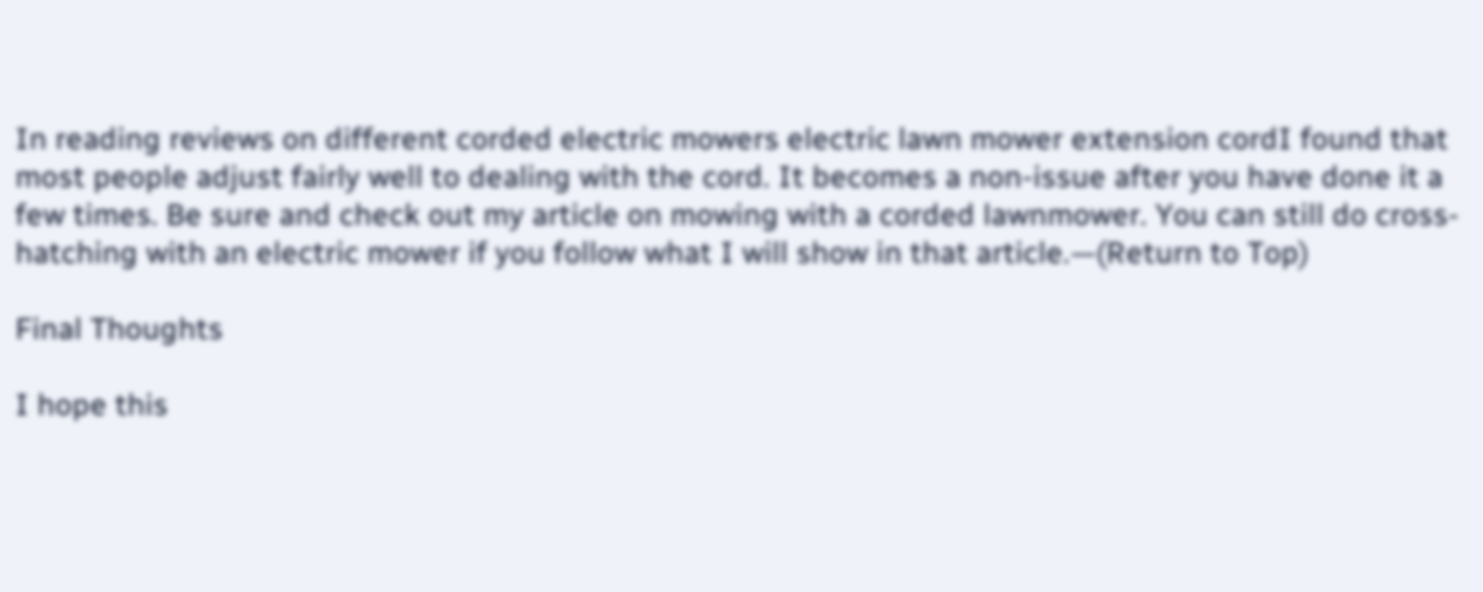In reading reviews on different corded electric mowers electric lawn mower extension cordI found that most people adjust fairly well to dealing with the cord. It becomes a non-issue after you have done it a few times. Be sure and check out my article on mowing with a corded lawnmower. You can still do cross-hatching with an electric mower if you follow what I will show in that article.—(Return to Top)

Final Thoughts

I hope this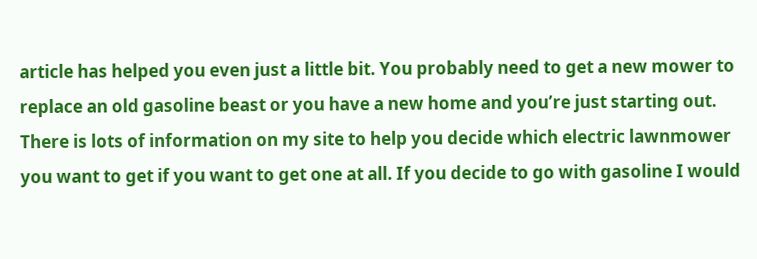article has helped you even just a little bit. You probably need to get a new mower to replace an old gasoline beast or you have a new home and you’re just starting out. There is lots of information on my site to help you decide which electric lawnmower you want to get if you want to get one at all. If you decide to go with gasoline I would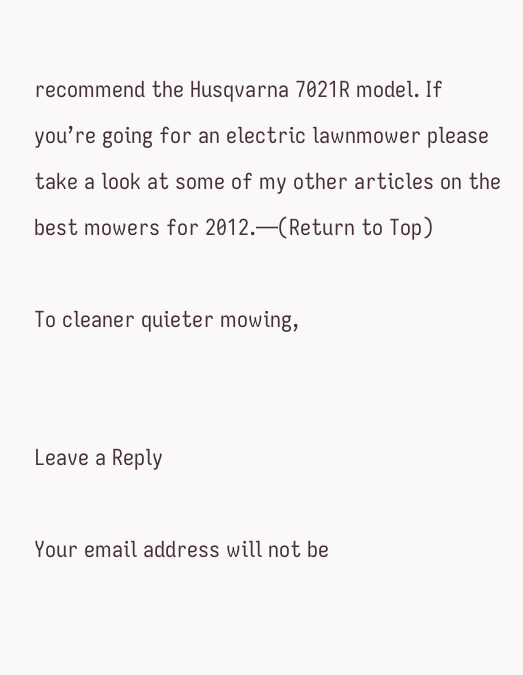recommend the Husqvarna 7021R model. If you’re going for an electric lawnmower please take a look at some of my other articles on the best mowers for 2012.—(Return to Top)

To cleaner quieter mowing,


Leave a Reply

Your email address will not be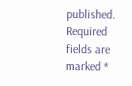published. Required fields are marked *